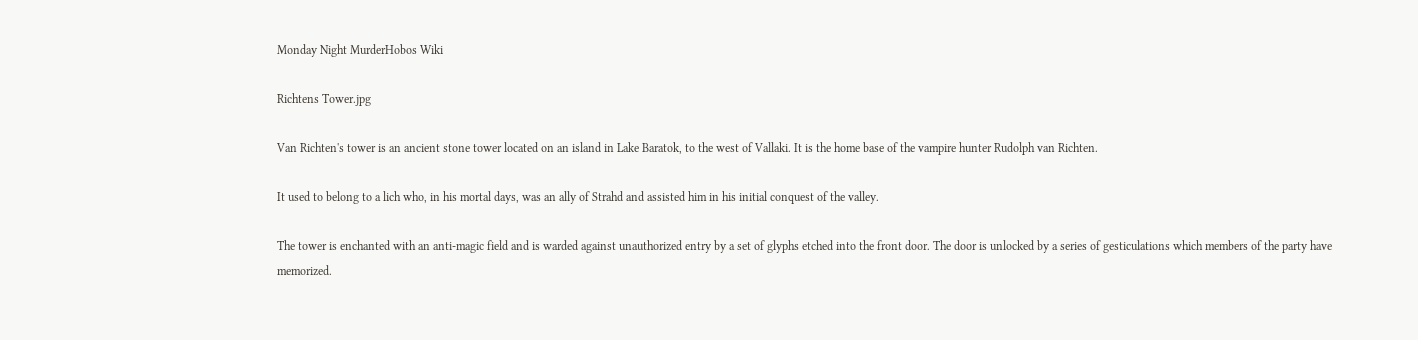Monday Night MurderHobos Wiki

Richtens Tower.jpg

Van Richten's tower is an ancient stone tower located on an island in Lake Baratok, to the west of Vallaki. It is the home base of the vampire hunter Rudolph van Richten.

It used to belong to a lich who, in his mortal days, was an ally of Strahd and assisted him in his initial conquest of the valley.

The tower is enchanted with an anti-magic field and is warded against unauthorized entry by a set of glyphs etched into the front door. The door is unlocked by a series of gesticulations which members of the party have memorized.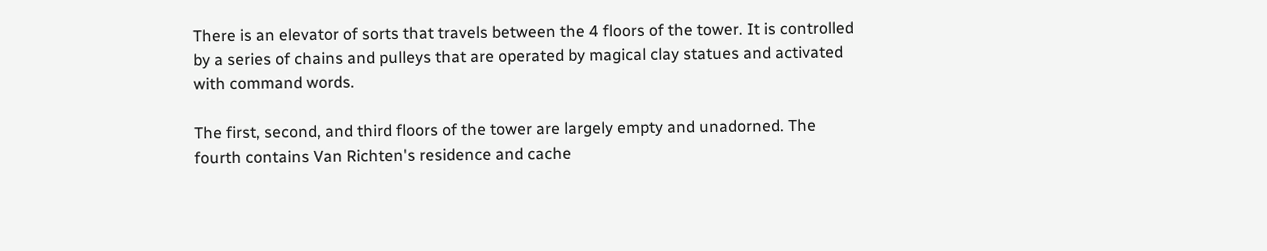There is an elevator of sorts that travels between the 4 floors of the tower. It is controlled by a series of chains and pulleys that are operated by magical clay statues and activated with command words.

The first, second, and third floors of the tower are largely empty and unadorned. The fourth contains Van Richten's residence and cache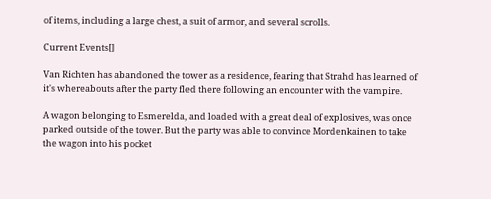of items, including a large chest, a suit of armor, and several scrolls.

Current Events[]

Van Richten has abandoned the tower as a residence, fearing that Strahd has learned of it's whereabouts after the party fled there following an encounter with the vampire.

A wagon belonging to Esmerelda, and loaded with a great deal of explosives, was once parked outside of the tower. But the party was able to convince Mordenkainen to take the wagon into his pocket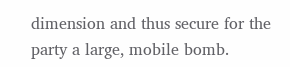dimension and thus secure for the party a large, mobile bomb.